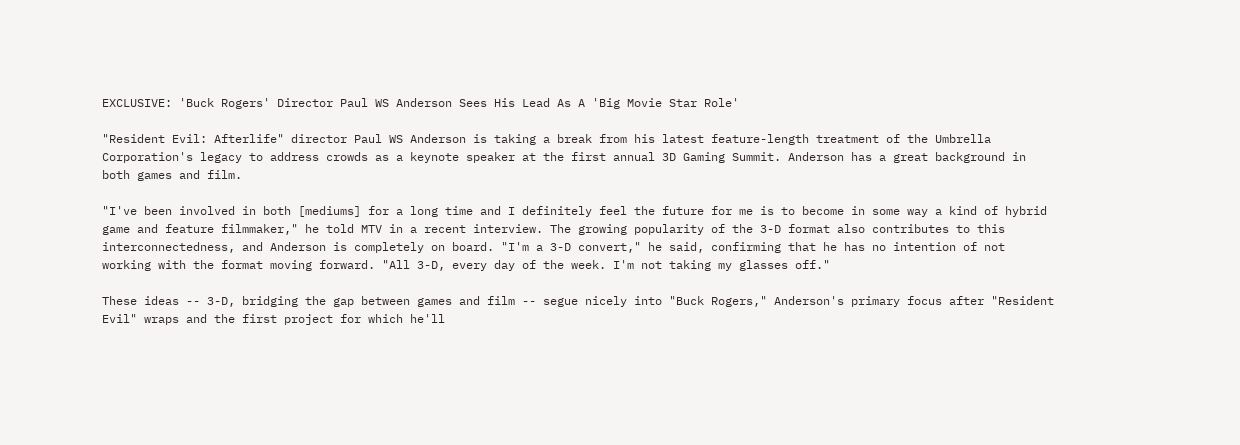EXCLUSIVE: 'Buck Rogers' Director Paul WS Anderson Sees His Lead As A 'Big Movie Star Role'

"Resident Evil: Afterlife" director Paul WS Anderson is taking a break from his latest feature-length treatment of the Umbrella Corporation's legacy to address crowds as a keynote speaker at the first annual 3D Gaming Summit. Anderson has a great background in both games and film.

"I've been involved in both [mediums] for a long time and I definitely feel the future for me is to become in some way a kind of hybrid game and feature filmmaker," he told MTV in a recent interview. The growing popularity of the 3-D format also contributes to this interconnectedness, and Anderson is completely on board. "I'm a 3-D convert," he said, confirming that he has no intention of not working with the format moving forward. "All 3-D, every day of the week. I'm not taking my glasses off."

These ideas -- 3-D, bridging the gap between games and film -- segue nicely into "Buck Rogers," Anderson's primary focus after "Resident Evil" wraps and the first project for which he'll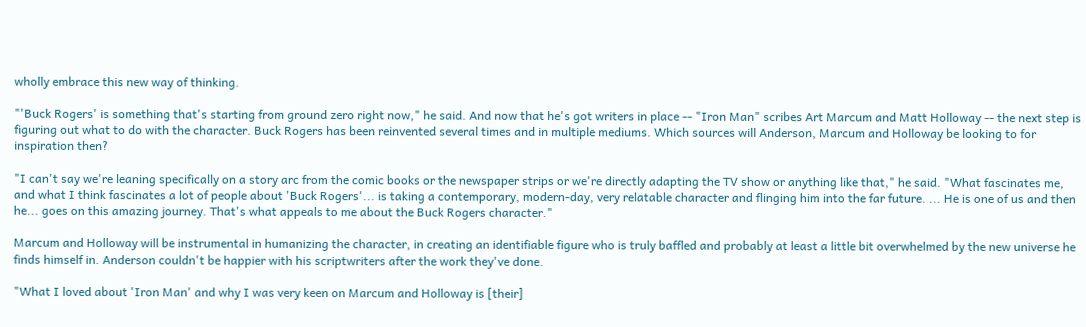wholly embrace this new way of thinking.

"'Buck Rogers' is something that's starting from ground zero right now," he said. And now that he's got writers in place -- "Iron Man" scribes Art Marcum and Matt Holloway -- the next step is figuring out what to do with the character. Buck Rogers has been reinvented several times and in multiple mediums. Which sources will Anderson, Marcum and Holloway be looking to for inspiration then?

"I can't say we're leaning specifically on a story arc from the comic books or the newspaper strips or we're directly adapting the TV show or anything like that," he said. "What fascinates me, and what I think fascinates a lot of people about 'Buck Rogers'... is taking a contemporary, modern-day, very relatable character and flinging him into the far future. ... He is one of us and then he... goes on this amazing journey. That's what appeals to me about the Buck Rogers character."

Marcum and Holloway will be instrumental in humanizing the character, in creating an identifiable figure who is truly baffled and probably at least a little bit overwhelmed by the new universe he finds himself in. Anderson couldn't be happier with his scriptwriters after the work they've done.

"What I loved about 'Iron Man' and why I was very keen on Marcum and Holloway is [their]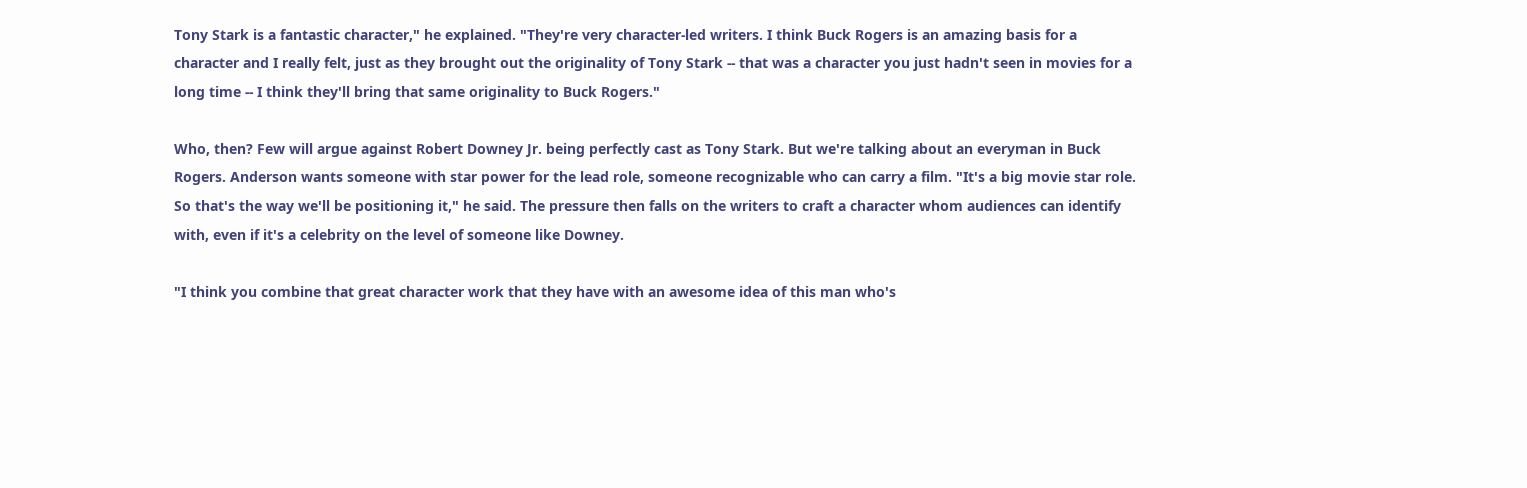Tony Stark is a fantastic character," he explained. "They're very character-led writers. I think Buck Rogers is an amazing basis for a character and I really felt, just as they brought out the originality of Tony Stark -- that was a character you just hadn't seen in movies for a long time -- I think they'll bring that same originality to Buck Rogers."

Who, then? Few will argue against Robert Downey Jr. being perfectly cast as Tony Stark. But we're talking about an everyman in Buck Rogers. Anderson wants someone with star power for the lead role, someone recognizable who can carry a film. "It's a big movie star role. So that's the way we'll be positioning it," he said. The pressure then falls on the writers to craft a character whom audiences can identify with, even if it's a celebrity on the level of someone like Downey.

"I think you combine that great character work that they have with an awesome idea of this man who's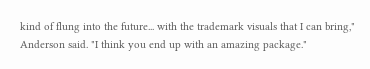kind of flung into the future... with the trademark visuals that I can bring," Anderson said. "I think you end up with an amazing package."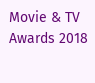Movie & TV Awards 2018